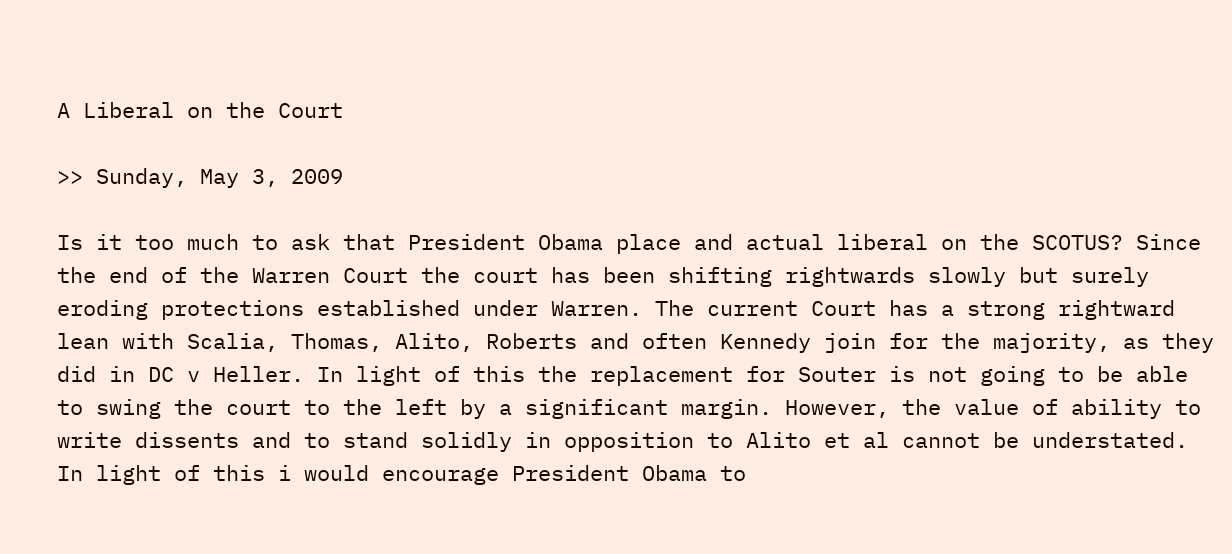A Liberal on the Court

>> Sunday, May 3, 2009

Is it too much to ask that President Obama place and actual liberal on the SCOTUS? Since the end of the Warren Court the court has been shifting rightwards slowly but surely eroding protections established under Warren. The current Court has a strong rightward lean with Scalia, Thomas, Alito, Roberts and often Kennedy join for the majority, as they did in DC v Heller. In light of this the replacement for Souter is not going to be able to swing the court to the left by a significant margin. However, the value of ability to write dissents and to stand solidly in opposition to Alito et al cannot be understated. In light of this i would encourage President Obama to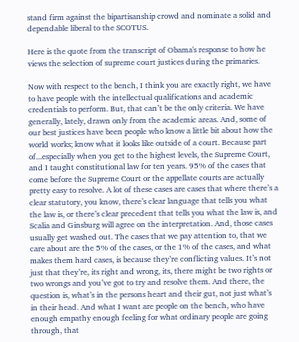stand firm against the bipartisanship crowd and nominate a solid and dependable liberal to the SCOTUS.

Here is the quote from the transcript of Obama's response to how he views the selection of supreme court justices during the primaries.

Now with respect to the bench, I think you are exactly right, we have to have people with the intellectual qualifications and academic credentials to perform. But, that can’t be the only criteria. We have generally, lately, drawn only from the academic areas. And, some of our best justices have been people who know a little bit about how the world works; know what it looks like outside of a court. Because part of...especially when you get to the highest levels, the Supreme Court, and I taught constitutional law for ten years. 95% of the cases that come before the Supreme Court or the appellate courts are actually pretty easy to resolve. A lot of these cases are cases that where there’s a clear statutory, you know, there’s clear language that tells you what the law is, or there’s clear precedent that tells you what the law is, and Scalia and Ginsburg will agree on the interpretation. And, those cases usually get washed out. The cases that we pay attention to, that we care about are the 5% of the cases, or the 1% of the cases, and what makes them hard cases, is because they’re conflicting values. It’s not just that they’re, its right and wrong, its, there might be two rights or two wrongs and you’ve got to try and resolve them. And there, the question is, what’s in the persons heart and their gut, not just what’s in their head. And what I want are people on the bench, who have enough empathy enough feeling for what ordinary people are going through, that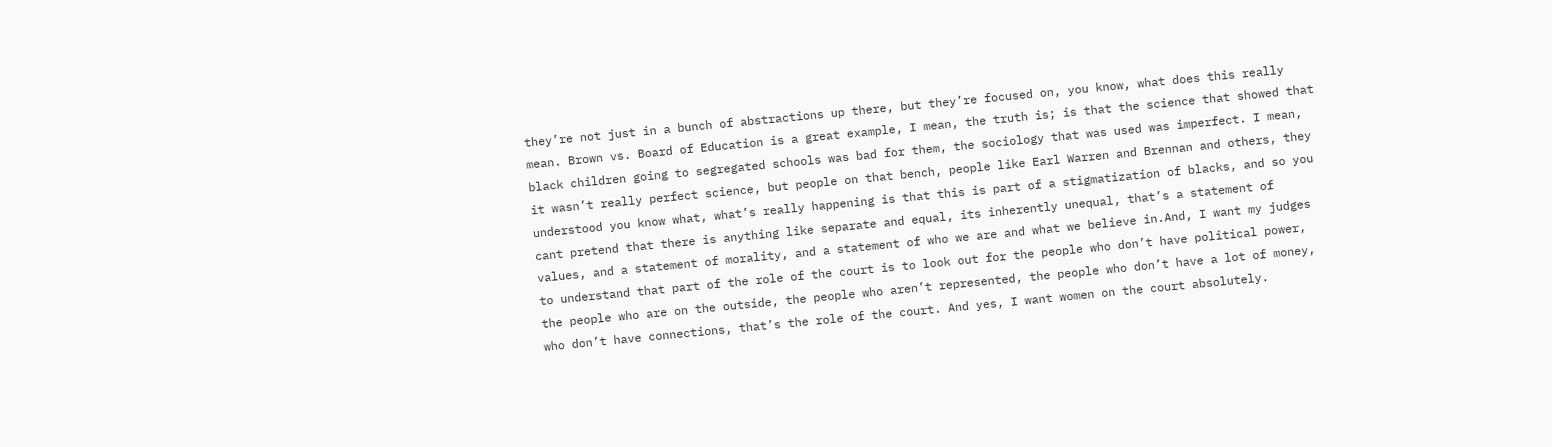they’re not just in a bunch of abstractions up there, but they’re focused on, you know, what does this really mean. Brown vs. Board of Education is a great example, I mean, the truth is; is that the science that showed that black children going to segregated schools was bad for them, the sociology that was used was imperfect. I mean, it wasn’t really perfect science, but people on that bench, people like Earl Warren and Brennan and others, they understood you know what, what’s really happening is that this is part of a stigmatization of blacks, and so you cant pretend that there is anything like separate and equal, its inherently unequal, that’s a statement of values, and a statement of morality, and a statement of who we are and what we believe in.And, I want my judges to understand that part of the role of the court is to look out for the people who don’t have political power, the people who are on the outside, the people who aren’t represented, the people who don’t have a lot of money, who don’t have connections, that’s the role of the court. And yes, I want women on the court absolutely.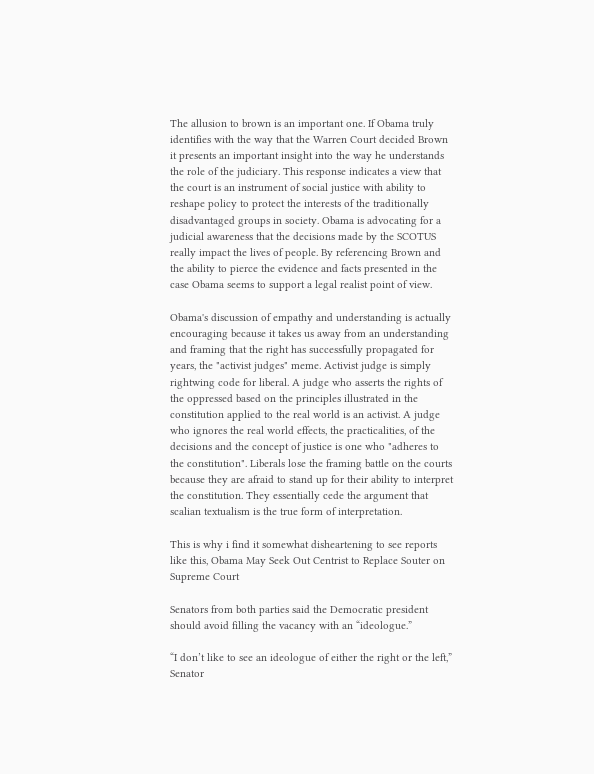The allusion to brown is an important one. If Obama truly identifies with the way that the Warren Court decided Brown it presents an important insight into the way he understands the role of the judiciary. This response indicates a view that the court is an instrument of social justice with ability to reshape policy to protect the interests of the traditionally disadvantaged groups in society. Obama is advocating for a judicial awareness that the decisions made by the SCOTUS really impact the lives of people. By referencing Brown and the ability to pierce the evidence and facts presented in the case Obama seems to support a legal realist point of view.

Obama's discussion of empathy and understanding is actually encouraging because it takes us away from an understanding and framing that the right has successfully propagated for years, the "activist judges" meme. Activist judge is simply rightwing code for liberal. A judge who asserts the rights of the oppressed based on the principles illustrated in the constitution applied to the real world is an activist. A judge who ignores the real world effects, the practicalities, of the decisions and the concept of justice is one who "adheres to the constitution". Liberals lose the framing battle on the courts because they are afraid to stand up for their ability to interpret the constitution. They essentially cede the argument that scalian textualism is the true form of interpretation.

This is why i find it somewhat disheartening to see reports like this, Obama May Seek Out Centrist to Replace Souter on Supreme Court

Senators from both parties said the Democratic president should avoid filling the vacancy with an “ideologue.”

“I don’t like to see an ideologue of either the right or the left,” Senator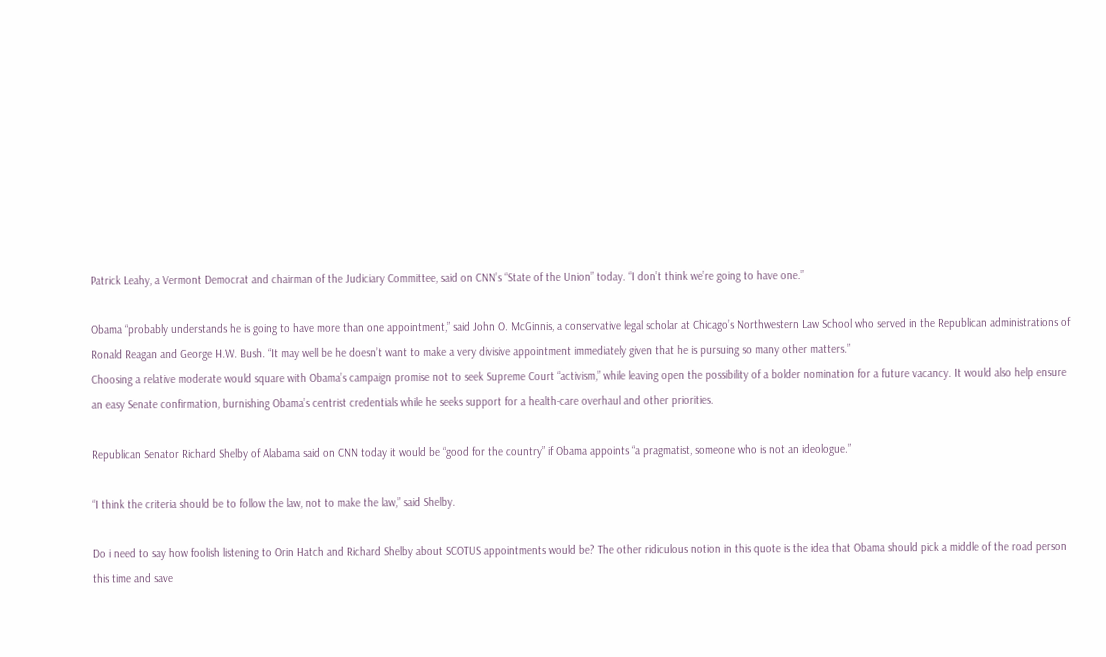Patrick Leahy, a Vermont Democrat and chairman of the Judiciary Committee, said on CNN’s “State of the Union” today. “I don’t think we’re going to have one.”

Obama “probably understands he is going to have more than one appointment,” said John O. McGinnis, a conservative legal scholar at Chicago’s Northwestern Law School who served in the Republican administrations of Ronald Reagan and George H.W. Bush. “It may well be he doesn’t want to make a very divisive appointment immediately given that he is pursuing so many other matters.”
Choosing a relative moderate would square with Obama’s campaign promise not to seek Supreme Court “activism,” while leaving open the possibility of a bolder nomination for a future vacancy. It would also help ensure an easy Senate confirmation, burnishing Obama’s centrist credentials while he seeks support for a health-care overhaul and other priorities.

Republican Senator Richard Shelby of Alabama said on CNN today it would be “good for the country” if Obama appoints “a pragmatist, someone who is not an ideologue.”

“I think the criteria should be to follow the law, not to make the law,” said Shelby.

Do i need to say how foolish listening to Orin Hatch and Richard Shelby about SCOTUS appointments would be? The other ridiculous notion in this quote is the idea that Obama should pick a middle of the road person this time and save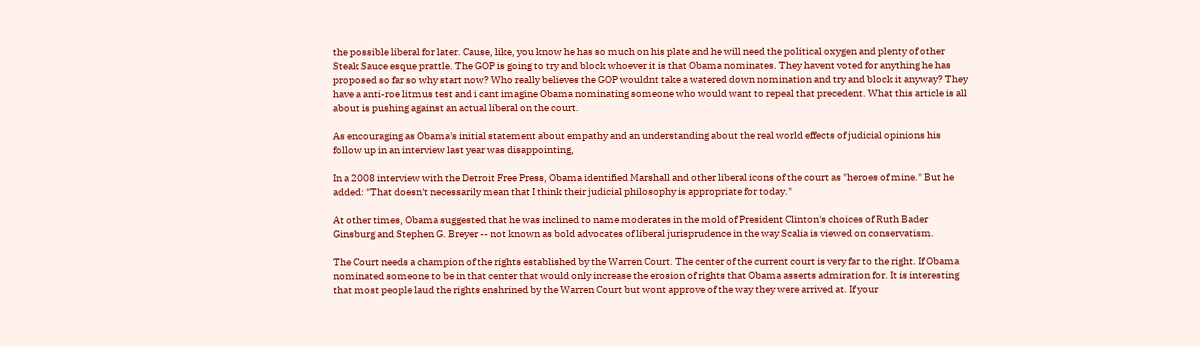the possible liberal for later. Cause, like, you know he has so much on his plate and he will need the political oxygen and plenty of other Steak Sauce esque prattle. The GOP is going to try and block whoever it is that Obama nominates. They havent voted for anything he has proposed so far so why start now? Who really believes the GOP wouldnt take a watered down nomination and try and block it anyway? They have a anti-roe litmus test and i cant imagine Obama nominating someone who would want to repeal that precedent. What this article is all about is pushing against an actual liberal on the court.

As encouraging as Obama's initial statement about empathy and an understanding about the real world effects of judicial opinions his follow up in an interview last year was disappointing,

In a 2008 interview with the Detroit Free Press, Obama identified Marshall and other liberal icons of the court as "heroes of mine." But he added: "That doesn't necessarily mean that I think their judicial philosophy is appropriate for today."

At other times, Obama suggested that he was inclined to name moderates in the mold of President Clinton's choices of Ruth Bader Ginsburg and Stephen G. Breyer -- not known as bold advocates of liberal jurisprudence in the way Scalia is viewed on conservatism.

The Court needs a champion of the rights established by the Warren Court. The center of the current court is very far to the right. If Obama nominated someone to be in that center that would only increase the erosion of rights that Obama asserts admiration for. It is interesting that most people laud the rights enshrined by the Warren Court but wont approve of the way they were arrived at. If your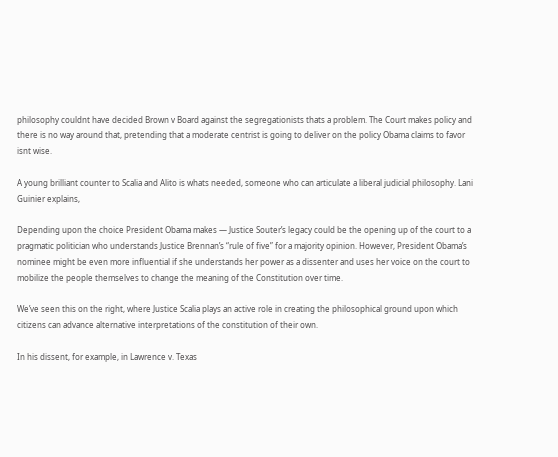philosophy couldnt have decided Brown v Board against the segregationists thats a problem. The Court makes policy and there is no way around that, pretending that a moderate centrist is going to deliver on the policy Obama claims to favor isnt wise.

A young brilliant counter to Scalia and Alito is whats needed, someone who can articulate a liberal judicial philosophy. Lani Guinier explains,

Depending upon the choice President Obama makes — Justice Souter’s legacy could be the opening up of the court to a pragmatic politician who understands Justice Brennan’s “rule of five” for a majority opinion. However, President Obama’s nominee might be even more influential if she understands her power as a dissenter and uses her voice on the court to mobilize the people themselves to change the meaning of the Constitution over time.

We’ve seen this on the right, where Justice Scalia plays an active role in creating the philosophical ground upon which citizens can advance alternative interpretations of the constitution of their own.

In his dissent, for example, in Lawrence v. Texas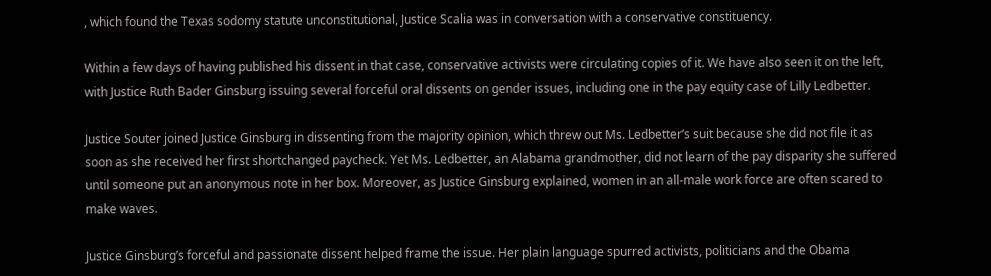, which found the Texas sodomy statute unconstitutional, Justice Scalia was in conversation with a conservative constituency.

Within a few days of having published his dissent in that case, conservative activists were circulating copies of it. We have also seen it on the left, with Justice Ruth Bader Ginsburg issuing several forceful oral dissents on gender issues, including one in the pay equity case of Lilly Ledbetter.

Justice Souter joined Justice Ginsburg in dissenting from the majority opinion, which threw out Ms. Ledbetter’s suit because she did not file it as soon as she received her first shortchanged paycheck. Yet Ms. Ledbetter, an Alabama grandmother, did not learn of the pay disparity she suffered until someone put an anonymous note in her box. Moreover, as Justice Ginsburg explained, women in an all-male work force are often scared to make waves.

Justice Ginsburg’s forceful and passionate dissent helped frame the issue. Her plain language spurred activists, politicians and the Obama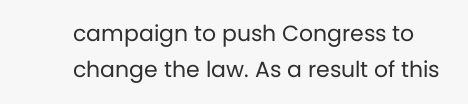campaign to push Congress to change the law. As a result of this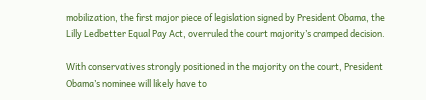mobilization, the first major piece of legislation signed by President Obama, the Lilly Ledbetter Equal Pay Act, overruled the court majority’s cramped decision.

With conservatives strongly positioned in the majority on the court, President Obama’s nominee will likely have to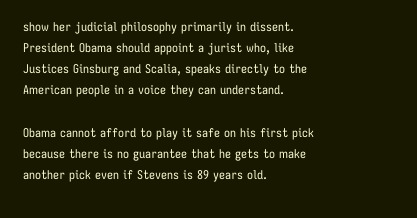show her judicial philosophy primarily in dissent. President Obama should appoint a jurist who, like Justices Ginsburg and Scalia, speaks directly to the American people in a voice they can understand.

Obama cannot afford to play it safe on his first pick because there is no guarantee that he gets to make another pick even if Stevens is 89 years old.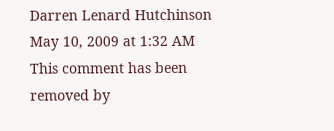Darren Lenard Hutchinson May 10, 2009 at 1:32 AM
This comment has been removed by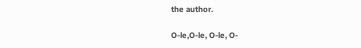the author.

O-le,O-le, O-le, O-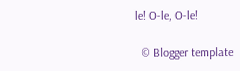le! O-le, O-le!

  © Blogger template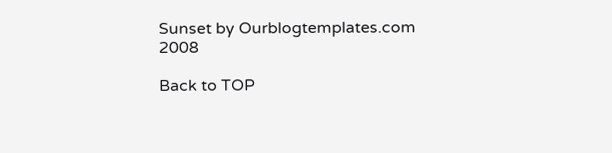Sunset by Ourblogtemplates.com 2008

Back to TOP